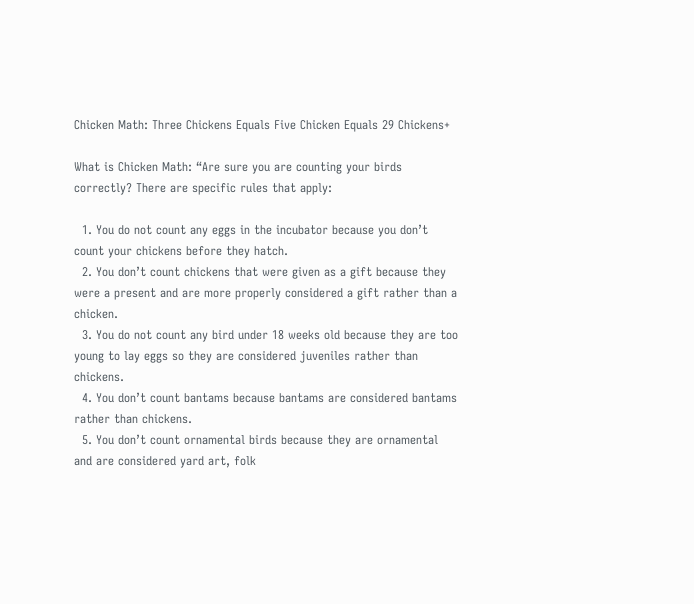Chicken Math: Three Chickens Equals Five Chicken Equals 29 Chickens+

What is Chicken Math: “Are sure you are counting your birds correctly? There are specific rules that apply:

  1. You do not count any eggs in the incubator because you don’t count your chickens before they hatch.
  2. You don’t count chickens that were given as a gift because they were a present and are more properly considered a gift rather than a chicken.
  3. You do not count any bird under 18 weeks old because they are too young to lay eggs so they are considered juveniles rather than chickens.
  4. You don’t count bantams because bantams are considered bantams rather than chickens.
  5. You don’t count ornamental birds because they are ornamental and are considered yard art, folk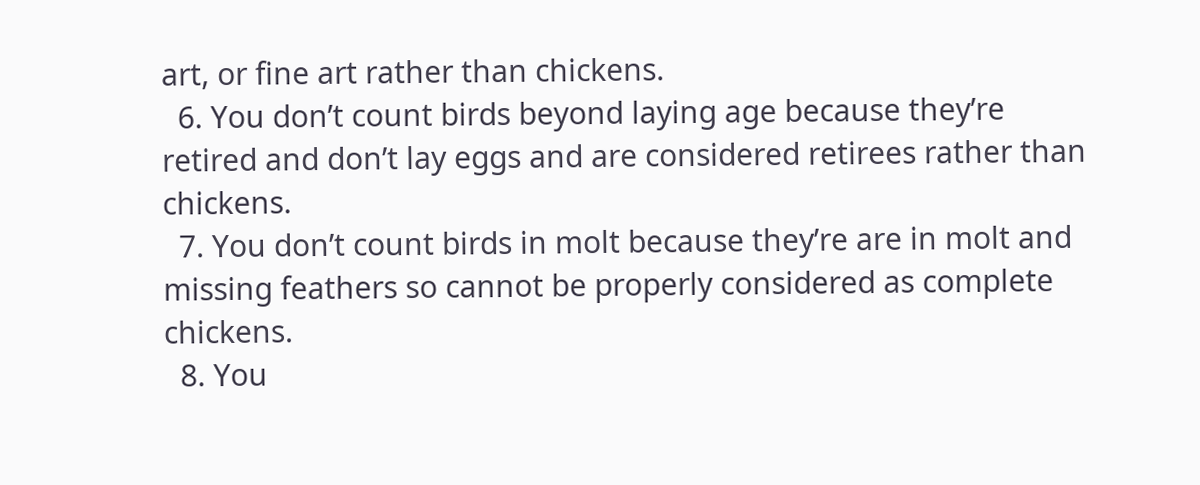art, or fine art rather than chickens.
  6. You don’t count birds beyond laying age because they’re retired and don’t lay eggs and are considered retirees rather than chickens.
  7. You don’t count birds in molt because they’re are in molt and missing feathers so cannot be properly considered as complete chickens.
  8. You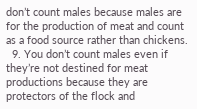don’t count males because males are for the production of meat and count as a food source rather than chickens.
  9. You don’t count males even if they’re not destined for meat productions because they are protectors of the flock and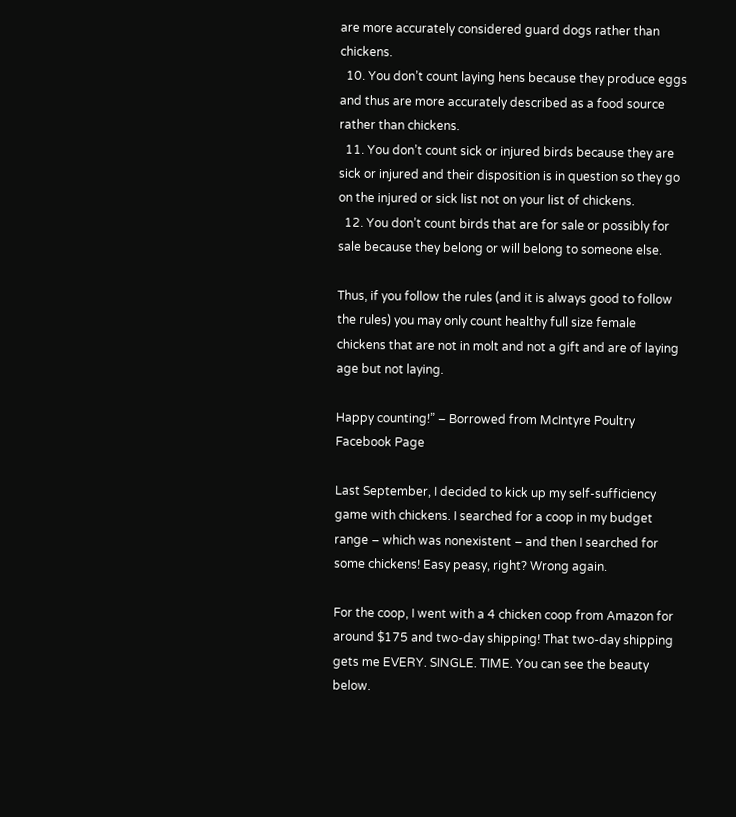are more accurately considered guard dogs rather than chickens.
  10. You don’t count laying hens because they produce eggs and thus are more accurately described as a food source rather than chickens.
  11. You don’t count sick or injured birds because they are sick or injured and their disposition is in question so they go on the injured or sick list not on your list of chickens.
  12. You don’t count birds that are for sale or possibly for sale because they belong or will belong to someone else.

Thus, if you follow the rules (and it is always good to follow the rules) you may only count healthy full size female chickens that are not in molt and not a gift and are of laying age but not laying.

Happy counting!” – Borrowed from McIntyre Poultry Facebook Page

Last September, I decided to kick up my self-sufficiency game with chickens. I searched for a coop in my budget range – which was nonexistent – and then I searched for some chickens! Easy peasy, right? Wrong again.

For the coop, I went with a 4 chicken coop from Amazon for around $175 and two-day shipping! That two-day shipping gets me EVERY. SINGLE. TIME. You can see the beauty below.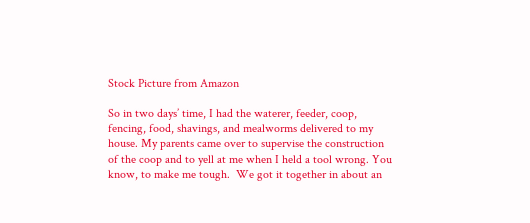Stock Picture from Amazon

So in two days’ time, I had the waterer, feeder, coop, fencing, food, shavings, and mealworms delivered to my house. My parents came over to supervise the construction of the coop and to yell at me when I held a tool wrong. You know, to make me tough.  We got it together in about an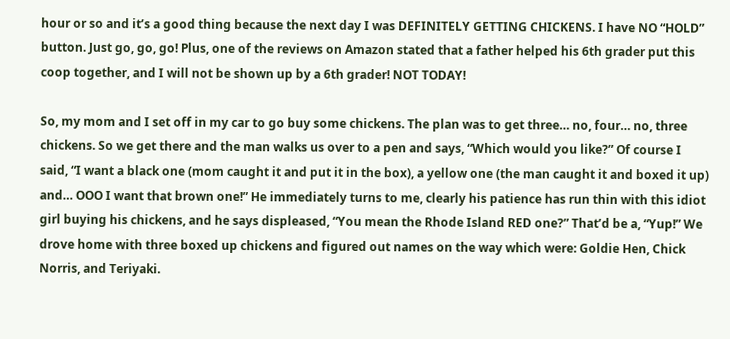hour or so and it’s a good thing because the next day I was DEFINITELY GETTING CHICKENS. I have NO “HOLD” button. Just go, go, go! Plus, one of the reviews on Amazon stated that a father helped his 6th grader put this coop together, and I will not be shown up by a 6th grader! NOT TODAY!

So, my mom and I set off in my car to go buy some chickens. The plan was to get three… no, four… no, three chickens. So we get there and the man walks us over to a pen and says, “Which would you like?” Of course I said, “I want a black one (mom caught it and put it in the box), a yellow one (the man caught it and boxed it up) and… OOO I want that brown one!” He immediately turns to me, clearly his patience has run thin with this idiot girl buying his chickens, and he says displeased, “You mean the Rhode Island RED one?” That’d be a, “Yup!” We drove home with three boxed up chickens and figured out names on the way which were: Goldie Hen, Chick Norris, and Teriyaki.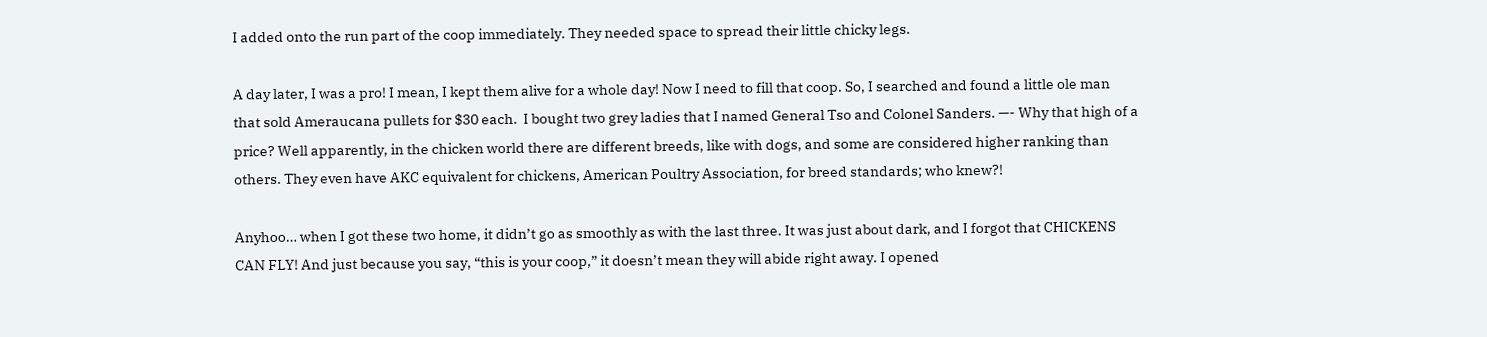I added onto the run part of the coop immediately. They needed space to spread their little chicky legs.

A day later, I was a pro! I mean, I kept them alive for a whole day! Now I need to fill that coop. So, I searched and found a little ole man that sold Ameraucana pullets for $30 each.  I bought two grey ladies that I named General Tso and Colonel Sanders. —- Why that high of a price? Well apparently, in the chicken world there are different breeds, like with dogs, and some are considered higher ranking than others. They even have AKC equivalent for chickens, American Poultry Association, for breed standards; who knew?!

Anyhoo… when I got these two home, it didn’t go as smoothly as with the last three. It was just about dark, and I forgot that CHICKENS CAN FLY! And just because you say, “this is your coop,” it doesn’t mean they will abide right away. I opened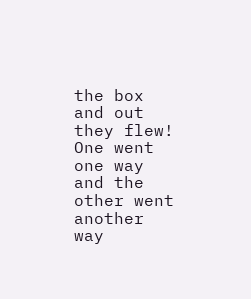the box and out they flew! One went one way and the other went another way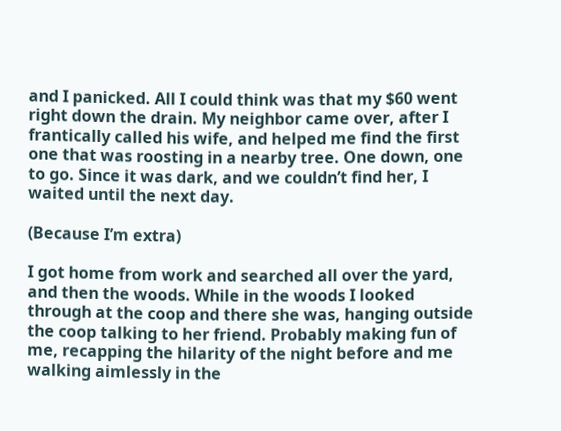and I panicked. All I could think was that my $60 went right down the drain. My neighbor came over, after I frantically called his wife, and helped me find the first one that was roosting in a nearby tree. One down, one to go. Since it was dark, and we couldn’t find her, I waited until the next day.

(Because I’m extra)

I got home from work and searched all over the yard, and then the woods. While in the woods I looked through at the coop and there she was, hanging outside the coop talking to her friend. Probably making fun of me, recapping the hilarity of the night before and me walking aimlessly in the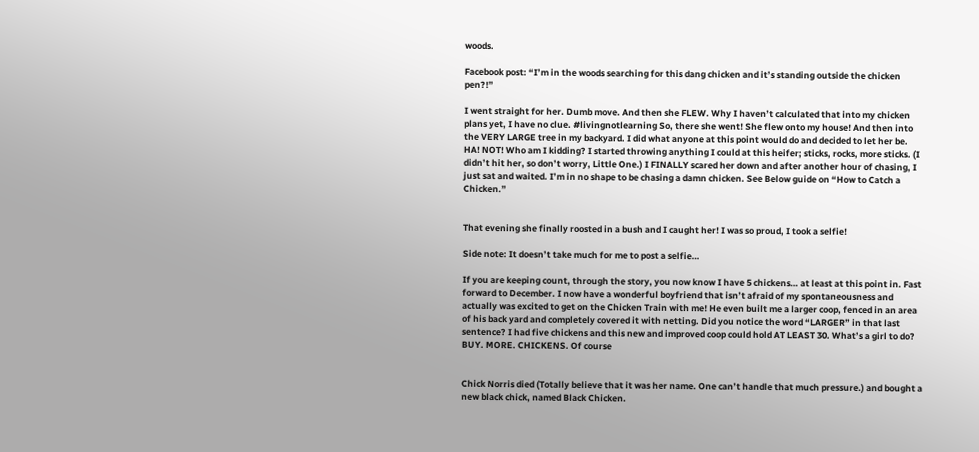woods.

Facebook post: “I’m in the woods searching for this dang chicken and it’s standing outside the chicken pen?!”

I went straight for her. Dumb move. And then she FLEW. Why I haven’t calculated that into my chicken plans yet, I have no clue. #livingnotlearning So, there she went! She flew onto my house! And then into the VERY LARGE tree in my backyard. I did what anyone at this point would do and decided to let her be. HA! NOT! Who am I kidding? I started throwing anything I could at this heifer; sticks, rocks, more sticks. (I didn’t hit her, so don’t worry, Little One.) I FINALLY scared her down and after another hour of chasing, I just sat and waited. I’m in no shape to be chasing a damn chicken. See Below guide on “How to Catch a Chicken.”


That evening she finally roosted in a bush and I caught her! I was so proud, I took a selfie!

Side note: It doesn’t take much for me to post a selfie…

If you are keeping count, through the story, you now know I have 5 chickens… at least at this point in. Fast forward to December. I now have a wonderful boyfriend that isn’t afraid of my spontaneousness and actually was excited to get on the Chicken Train with me! He even built me a larger coop, fenced in an area of his back yard and completely covered it with netting. Did you notice the word “LARGER” in that last sentence? I had five chickens and this new and improved coop could hold AT LEAST 30. What’s a girl to do? BUY. MORE. CHICKENS. Of course


Chick Norris died (Totally believe that it was her name. One can’t handle that much pressure.) and bought a new black chick, named Black Chicken.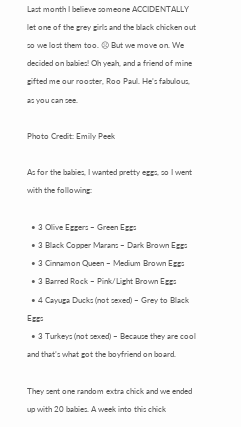Last month I believe someone ACCIDENTALLY let one of the grey girls and the black chicken out so we lost them too. ☹ But we move on. We decided on babies! Oh yeah, and a friend of mine gifted me our rooster, Roo Paul. He’s fabulous, as you can see.

Photo Credit: Emily Peek

As for the babies, I wanted pretty eggs, so I went with the following:

  • 3 Olive Eggers – Green Eggs
  • 3 Black Copper Marans – Dark Brown Eggs
  • 3 Cinnamon Queen – Medium Brown Eggs
  • 3 Barred Rock – Pink/Light Brown Eggs
  • 4 Cayuga Ducks (not sexed) – Grey to Black Eggs
  • 3 Turkeys (not sexed) – Because they are cool and that’s what got the boyfriend on board.

They sent one random extra chick and we ended up with 20 babies. A week into this chick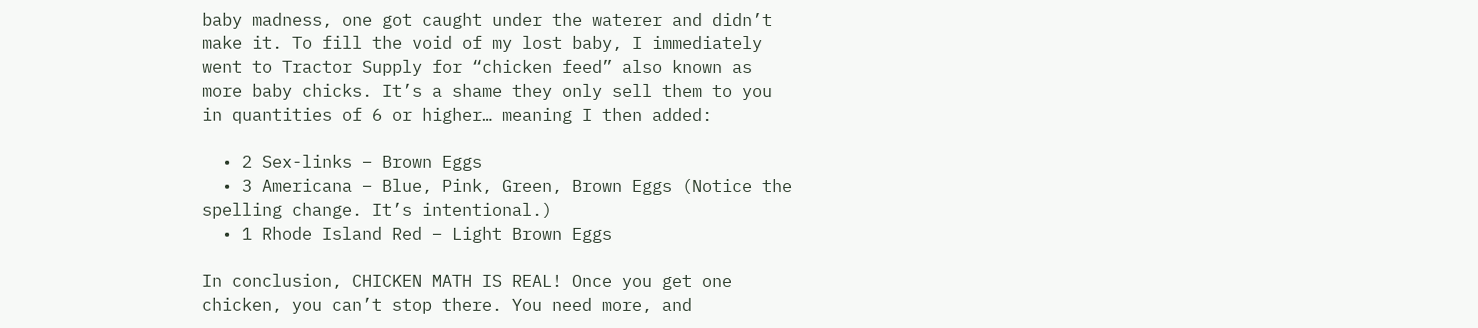baby madness, one got caught under the waterer and didn’t make it. To fill the void of my lost baby, I immediately went to Tractor Supply for “chicken feed” also known as more baby chicks. It’s a shame they only sell them to you in quantities of 6 or higher… meaning I then added:

  • 2 Sex-links – Brown Eggs
  • 3 Americana – Blue, Pink, Green, Brown Eggs (Notice the spelling change. It’s intentional.)
  • 1 Rhode Island Red – Light Brown Eggs

In conclusion, CHICKEN MATH IS REAL! Once you get one chicken, you can’t stop there. You need more, and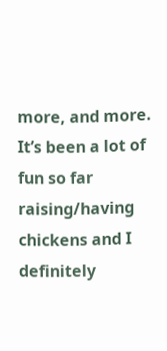more, and more. It’s been a lot of fun so far raising/having chickens and I definitely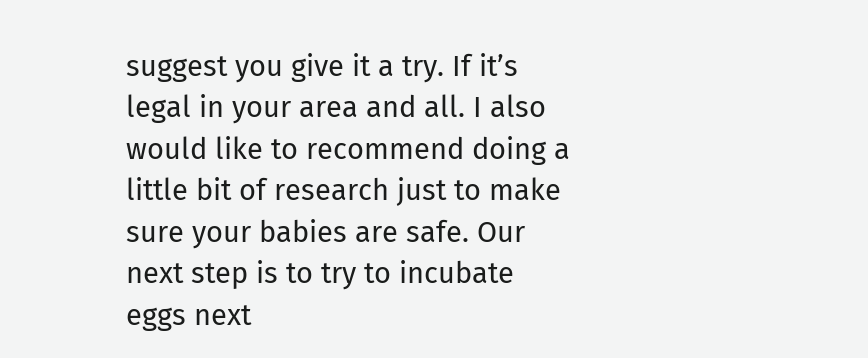suggest you give it a try. If it’s legal in your area and all. I also would like to recommend doing a little bit of research just to make sure your babies are safe. Our next step is to try to incubate eggs next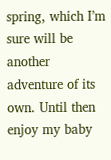spring, which I’m sure will be another adventure of its own. Until then enjoy my baby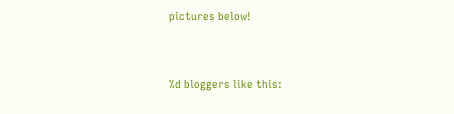pictures below!


%d bloggers like this: